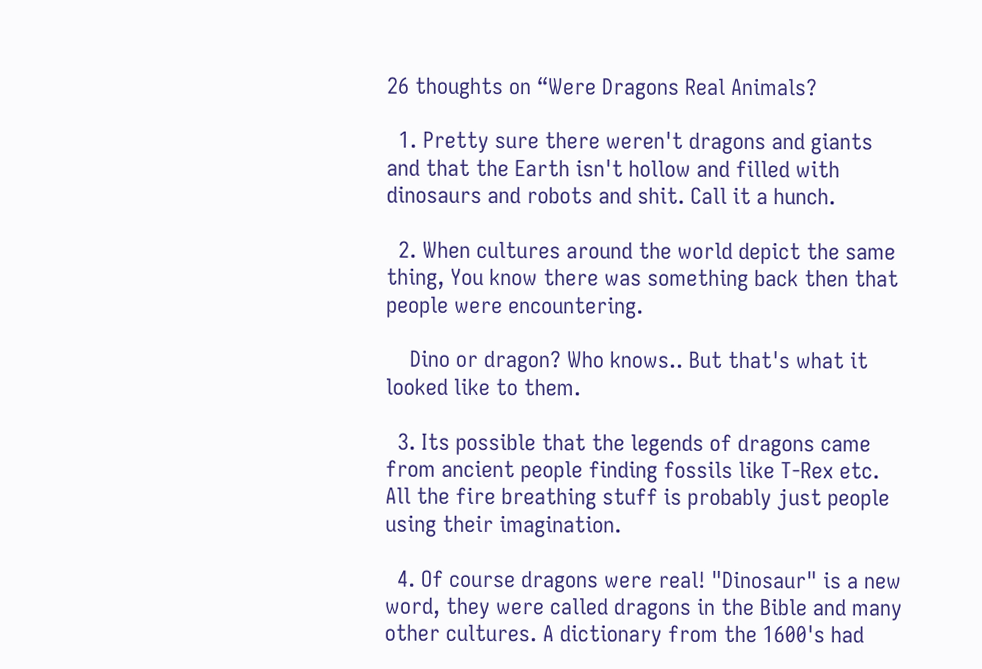26 thoughts on “Were Dragons Real Animals?

  1. Pretty sure there weren't dragons and giants and that the Earth isn't hollow and filled with dinosaurs and robots and shit. Call it a hunch.

  2. When cultures around the world depict the same thing, You know there was something back then that people were encountering.

    Dino or dragon? Who knows.. But that's what it looked like to them.

  3. Its possible that the legends of dragons came from ancient people finding fossils like T-Rex etc. All the fire breathing stuff is probably just people using their imagination.

  4. Of course dragons were real! "Dinosaur" is a new word, they were called dragons in the Bible and many other cultures. A dictionary from the 1600's had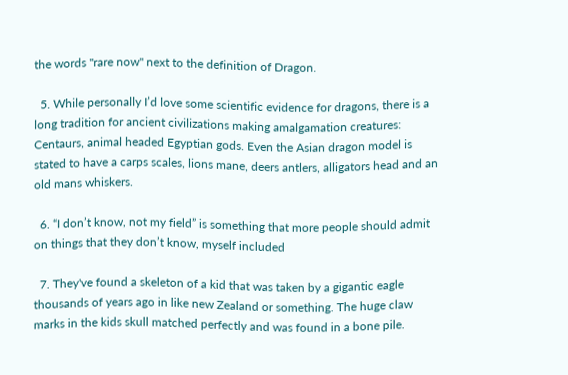the words "rare now" next to the definition of Dragon.

  5. While personally I’d love some scientific evidence for dragons, there is a long tradition for ancient civilizations making amalgamation creatures: Centaurs, animal headed Egyptian gods. Even the Asian dragon model is stated to have a carps scales, lions mane, deers antlers, alligators head and an old mans whiskers.

  6. “I don’t know, not my field” is something that more people should admit on things that they don’t know, myself included

  7. They've found a skeleton of a kid that was taken by a gigantic eagle thousands of years ago in like new Zealand or something. The huge claw marks in the kids skull matched perfectly and was found in a bone pile.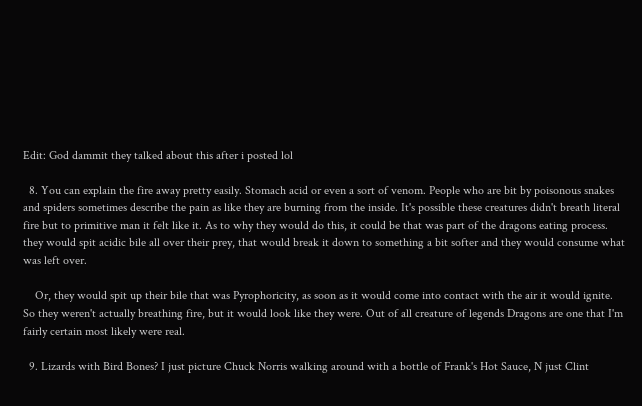Edit: God dammit they talked about this after i posted lol

  8. You can explain the fire away pretty easily. Stomach acid or even a sort of venom. People who are bit by poisonous snakes and spiders sometimes describe the pain as like they are burning from the inside. It's possible these creatures didn't breath literal fire but to primitive man it felt like it. As to why they would do this, it could be that was part of the dragons eating process. they would spit acidic bile all over their prey, that would break it down to something a bit softer and they would consume what was left over.

    Or, they would spit up their bile that was Pyrophoricity, as soon as it would come into contact with the air it would ignite. So they weren't actually breathing fire, but it would look like they were. Out of all creature of legends Dragons are one that I'm fairly certain most likely were real.

  9. Lizards with Bird Bones? I just picture Chuck Norris walking around with a bottle of Frank's Hot Sauce, N just Clint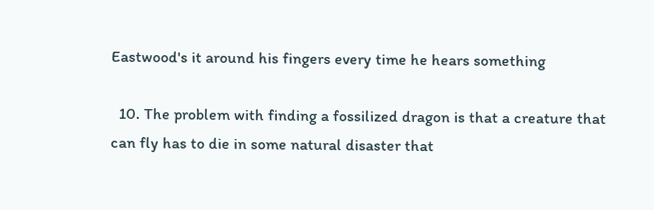Eastwood's it around his fingers every time he hears something

  10. The problem with finding a fossilized dragon is that a creature that can fly has to die in some natural disaster that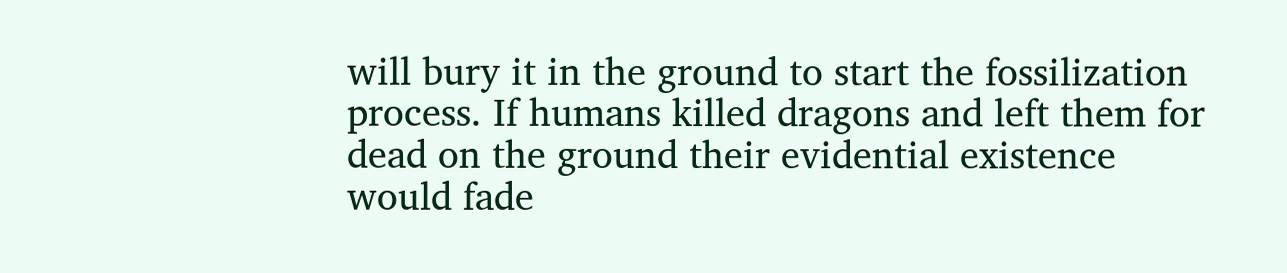will bury it in the ground to start the fossilization process. If humans killed dragons and left them for dead on the ground their evidential existence would fade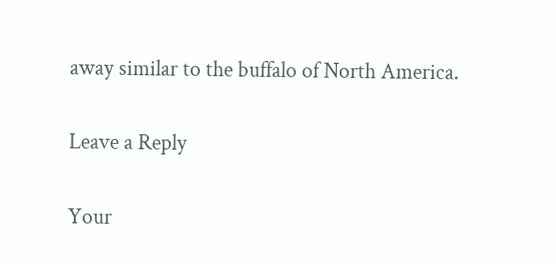away similar to the buffalo of North America.

Leave a Reply

Your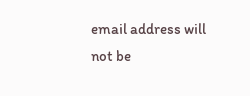email address will not be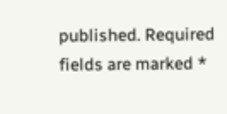published. Required fields are marked *